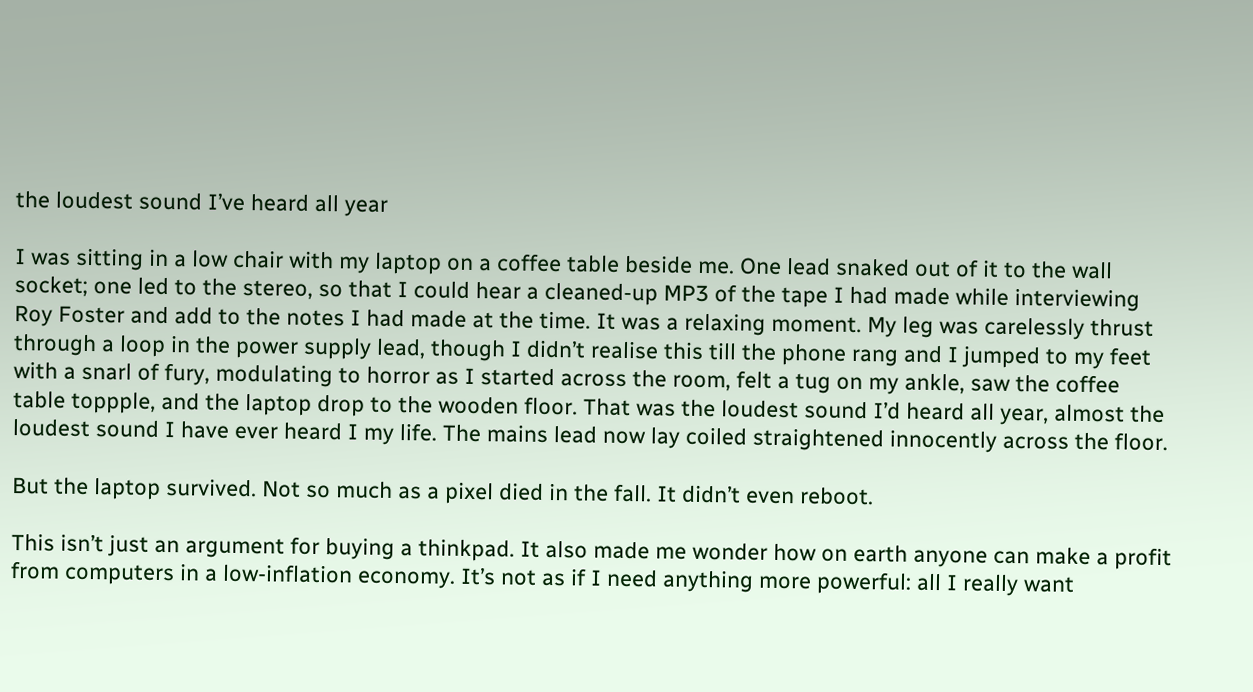the loudest sound I’ve heard all year

I was sitting in a low chair with my laptop on a coffee table beside me. One lead snaked out of it to the wall socket; one led to the stereo, so that I could hear a cleaned-up MP3 of the tape I had made while interviewing Roy Foster and add to the notes I had made at the time. It was a relaxing moment. My leg was carelessly thrust through a loop in the power supply lead, though I didn’t realise this till the phone rang and I jumped to my feet with a snarl of fury, modulating to horror as I started across the room, felt a tug on my ankle, saw the coffee table toppple, and the laptop drop to the wooden floor. That was the loudest sound I’d heard all year, almost the loudest sound I have ever heard I my life. The mains lead now lay coiled straightened innocently across the floor.

But the laptop survived. Not so much as a pixel died in the fall. It didn’t even reboot.

This isn’t just an argument for buying a thinkpad. It also made me wonder how on earth anyone can make a profit from computers in a low-inflation economy. It’s not as if I need anything more powerful: all I really want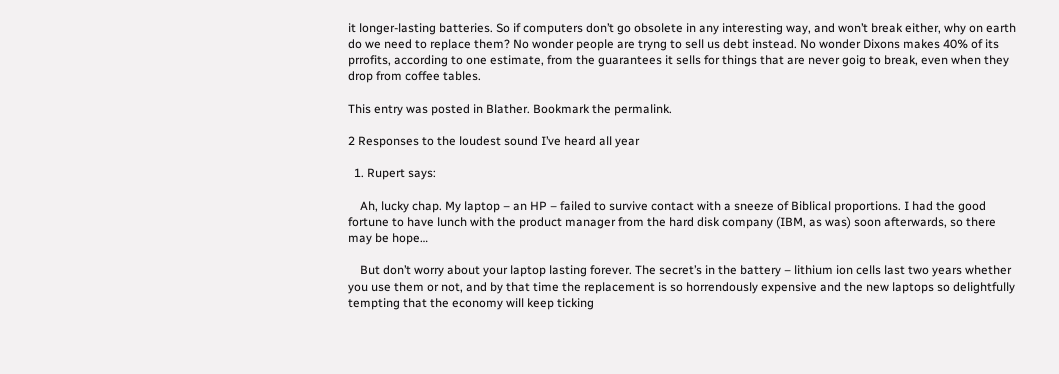it longer-lasting batteries. So if computers don’t go obsolete in any interesting way, and won’t break either, why on earth do we need to replace them? No wonder people are tryng to sell us debt instead. No wonder Dixons makes 40% of its prrofits, according to one estimate, from the guarantees it sells for things that are never goig to break, even when they drop from coffee tables.

This entry was posted in Blather. Bookmark the permalink.

2 Responses to the loudest sound I’ve heard all year

  1. Rupert says:

    Ah, lucky chap. My laptop – an HP – failed to survive contact with a sneeze of Biblical proportions. I had the good fortune to have lunch with the product manager from the hard disk company (IBM, as was) soon afterwards, so there may be hope…

    But don’t worry about your laptop lasting forever. The secret’s in the battery – lithium ion cells last two years whether you use them or not, and by that time the replacement is so horrendously expensive and the new laptops so delightfully tempting that the economy will keep ticking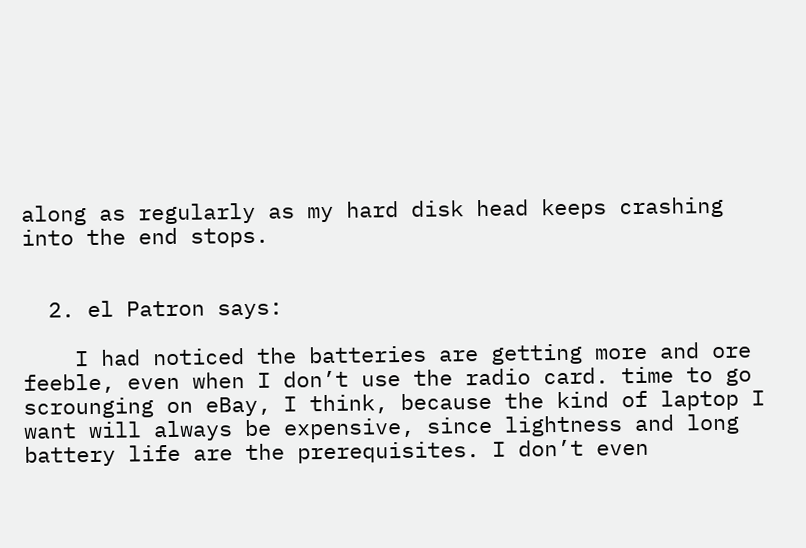along as regularly as my hard disk head keeps crashing into the end stops.


  2. el Patron says:

    I had noticed the batteries are getting more and ore feeble, even when I don’t use the radio card. time to go scrounging on eBay, I think, because the kind of laptop I want will always be expensive, since lightness and long battery life are the prerequisites. I don’t even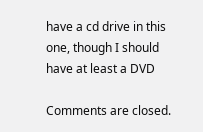have a cd drive in this one, though I should have at least a DVD

Comments are closed.